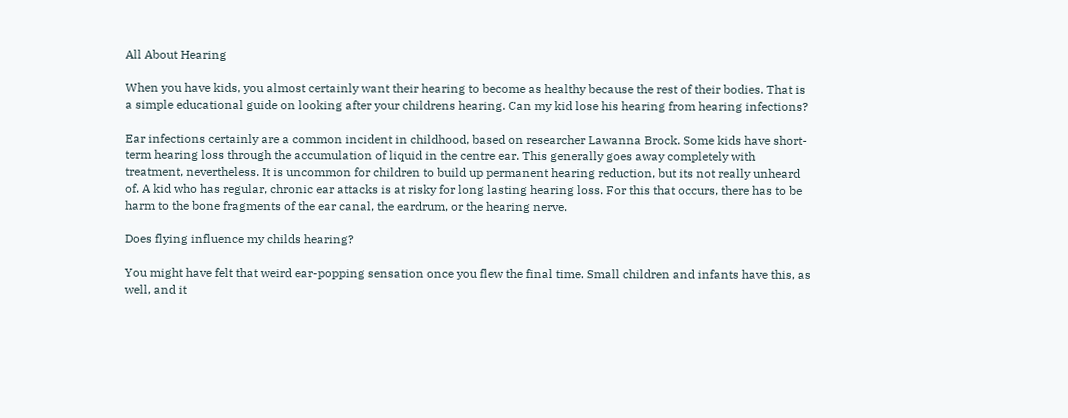All About Hearing

When you have kids, you almost certainly want their hearing to become as healthy because the rest of their bodies. That is a simple educational guide on looking after your childrens hearing. Can my kid lose his hearing from hearing infections?

Ear infections certainly are a common incident in childhood, based on researcher Lawanna Brock. Some kids have short-term hearing loss through the accumulation of liquid in the centre ear. This generally goes away completely with treatment, nevertheless. It is uncommon for children to build up permanent hearing reduction, but its not really unheard of. A kid who has regular, chronic ear attacks is at risky for long lasting hearing loss. For this that occurs, there has to be harm to the bone fragments of the ear canal, the eardrum, or the hearing nerve.

Does flying influence my childs hearing?

You might have felt that weird ear-popping sensation once you flew the final time. Small children and infants have this, as well, and it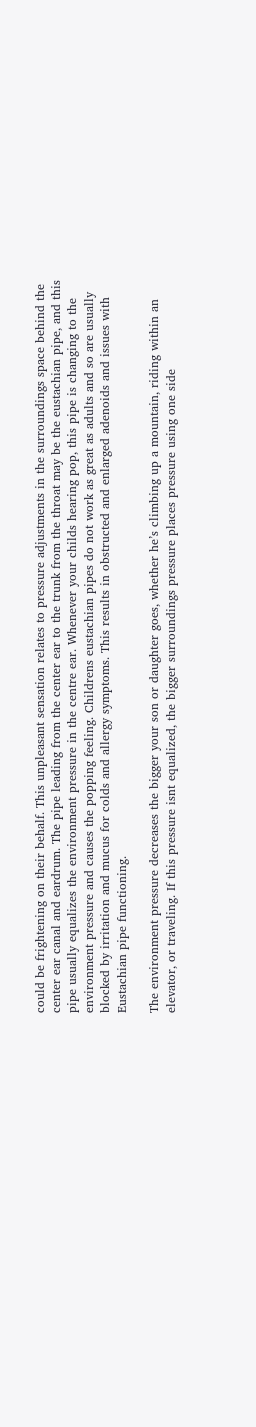could be frightening on their behalf. This unpleasant sensation relates to pressure adjustments in the surroundings space behind the center ear canal and eardrum. The pipe leading from the center ear to the trunk from the throat may be the eustachian pipe, and this pipe usually equalizes the environment pressure in the centre ear. Whenever your childs hearing pop, this pipe is changing to the environment pressure and causes the popping feeling. Childrens eustachian pipes do not work as great as adults and so are usually blocked by irritation and mucus for colds and allergy symptoms. This results in obstructed and enlarged adenoids and issues with Eustachian pipe functioning.

The environment pressure decreases the bigger your son or daughter goes, whether he’s climbing up a mountain, riding within an elevator, or traveling. If this pressure isnt equalized, the bigger surroundings pressure places pressure using one side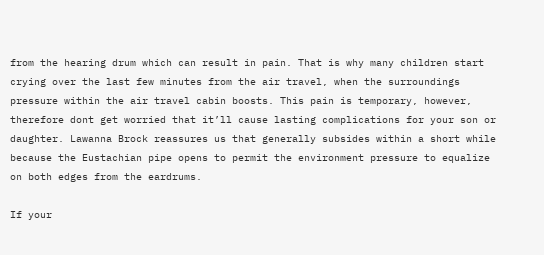from the hearing drum which can result in pain. That is why many children start crying over the last few minutes from the air travel, when the surroundings pressure within the air travel cabin boosts. This pain is temporary, however, therefore dont get worried that it’ll cause lasting complications for your son or daughter. Lawanna Brock reassures us that generally subsides within a short while because the Eustachian pipe opens to permit the environment pressure to equalize on both edges from the eardrums.

If your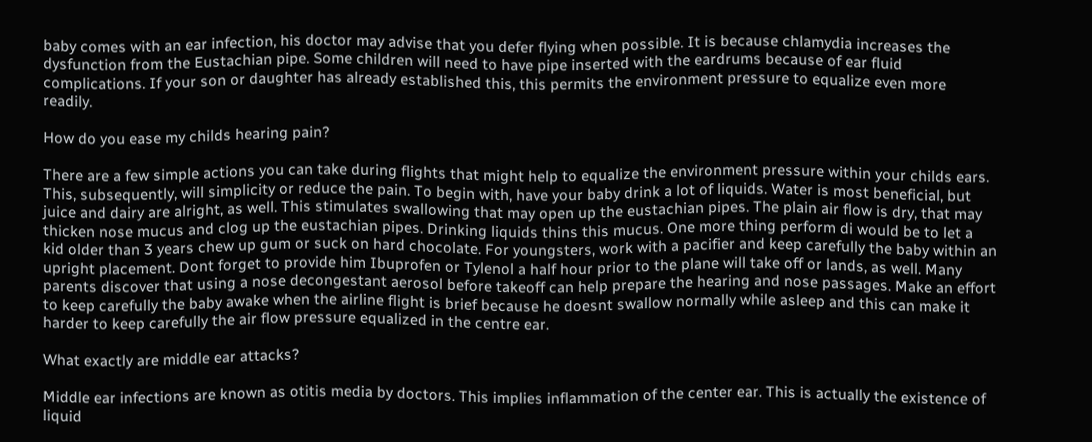baby comes with an ear infection, his doctor may advise that you defer flying when possible. It is because chlamydia increases the dysfunction from the Eustachian pipe. Some children will need to have pipe inserted with the eardrums because of ear fluid complications. If your son or daughter has already established this, this permits the environment pressure to equalize even more readily.

How do you ease my childs hearing pain?

There are a few simple actions you can take during flights that might help to equalize the environment pressure within your childs ears. This, subsequently, will simplicity or reduce the pain. To begin with, have your baby drink a lot of liquids. Water is most beneficial, but juice and dairy are alright, as well. This stimulates swallowing that may open up the eustachian pipes. The plain air flow is dry, that may thicken nose mucus and clog up the eustachian pipes. Drinking liquids thins this mucus. One more thing perform di would be to let a kid older than 3 years chew up gum or suck on hard chocolate. For youngsters, work with a pacifier and keep carefully the baby within an upright placement. Dont forget to provide him Ibuprofen or Tylenol a half hour prior to the plane will take off or lands, as well. Many parents discover that using a nose decongestant aerosol before takeoff can help prepare the hearing and nose passages. Make an effort to keep carefully the baby awake when the airline flight is brief because he doesnt swallow normally while asleep and this can make it harder to keep carefully the air flow pressure equalized in the centre ear.

What exactly are middle ear attacks?

Middle ear infections are known as otitis media by doctors. This implies inflammation of the center ear. This is actually the existence of liquid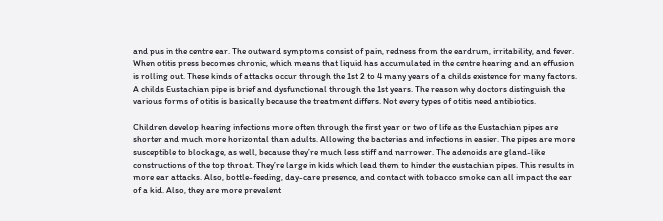and pus in the centre ear. The outward symptoms consist of pain, redness from the eardrum, irritability, and fever. When otitis press becomes chronic, which means that liquid has accumulated in the centre hearing and an effusion is rolling out. These kinds of attacks occur through the 1st 2 to 4 many years of a childs existence for many factors. A childs Eustachian pipe is brief and dysfunctional through the 1st years. The reason why doctors distinguish the various forms of otitis is basically because the treatment differs. Not every types of otitis need antibiotics.

Children develop hearing infections more often through the first year or two of life as the Eustachian pipes are shorter and much more horizontal than adults. Allowing the bacterias and infections in easier. The pipes are more susceptible to blockage, as well, because they’re much less stiff and narrower. The adenoids are gland-like constructions of the top throat. They’re large in kids which lead them to hinder the eustachian pipes. This results in more ear attacks. Also, bottle-feeding, day-care presence, and contact with tobacco smoke can all impact the ear of a kid. Also, they are more prevalent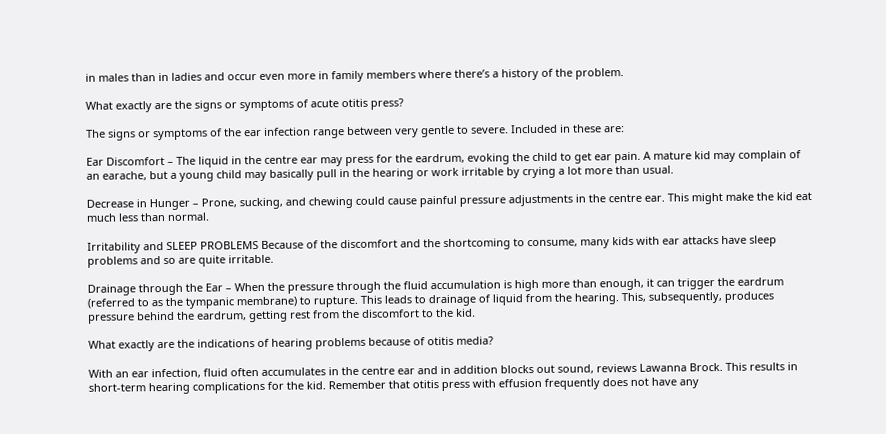in males than in ladies and occur even more in family members where there’s a history of the problem.

What exactly are the signs or symptoms of acute otitis press?

The signs or symptoms of the ear infection range between very gentle to severe. Included in these are:

Ear Discomfort – The liquid in the centre ear may press for the eardrum, evoking the child to get ear pain. A mature kid may complain of an earache, but a young child may basically pull in the hearing or work irritable by crying a lot more than usual.

Decrease in Hunger – Prone, sucking, and chewing could cause painful pressure adjustments in the centre ear. This might make the kid eat much less than normal.

Irritability and SLEEP PROBLEMS Because of the discomfort and the shortcoming to consume, many kids with ear attacks have sleep problems and so are quite irritable.

Drainage through the Ear – When the pressure through the fluid accumulation is high more than enough, it can trigger the eardrum (referred to as the tympanic membrane) to rupture. This leads to drainage of liquid from the hearing. This, subsequently, produces pressure behind the eardrum, getting rest from the discomfort to the kid.

What exactly are the indications of hearing problems because of otitis media?

With an ear infection, fluid often accumulates in the centre ear and in addition blocks out sound, reviews Lawanna Brock. This results in short-term hearing complications for the kid. Remember that otitis press with effusion frequently does not have any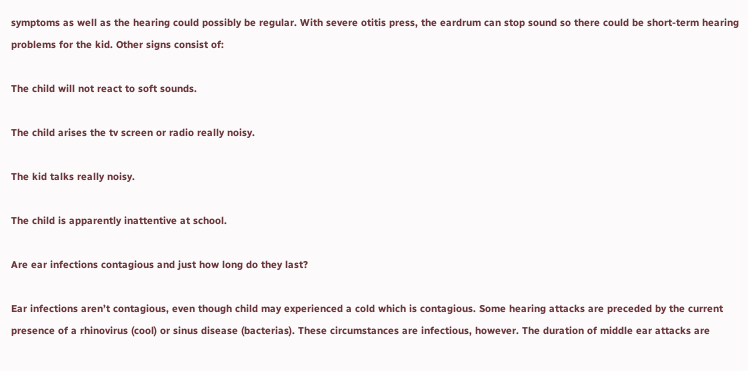symptoms as well as the hearing could possibly be regular. With severe otitis press, the eardrum can stop sound so there could be short-term hearing problems for the kid. Other signs consist of:

The child will not react to soft sounds.

The child arises the tv screen or radio really noisy.

The kid talks really noisy.

The child is apparently inattentive at school.

Are ear infections contagious and just how long do they last?

Ear infections aren’t contagious, even though child may experienced a cold which is contagious. Some hearing attacks are preceded by the current presence of a rhinovirus (cool) or sinus disease (bacterias). These circumstances are infectious, however. The duration of middle ear attacks are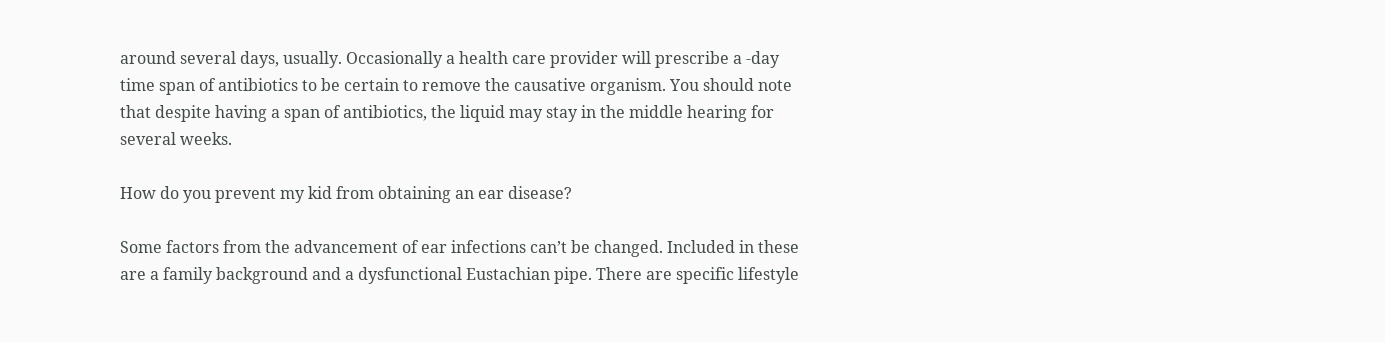around several days, usually. Occasionally a health care provider will prescribe a -day time span of antibiotics to be certain to remove the causative organism. You should note that despite having a span of antibiotics, the liquid may stay in the middle hearing for several weeks.

How do you prevent my kid from obtaining an ear disease?

Some factors from the advancement of ear infections can’t be changed. Included in these are a family background and a dysfunctional Eustachian pipe. There are specific lifestyle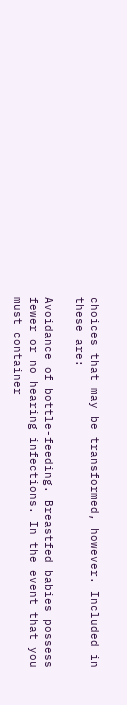choices that may be transformed, however. Included in these are:

Avoidance of bottle-feeding. Breastfed babies possess fewer or no hearing infections. In the event that you must container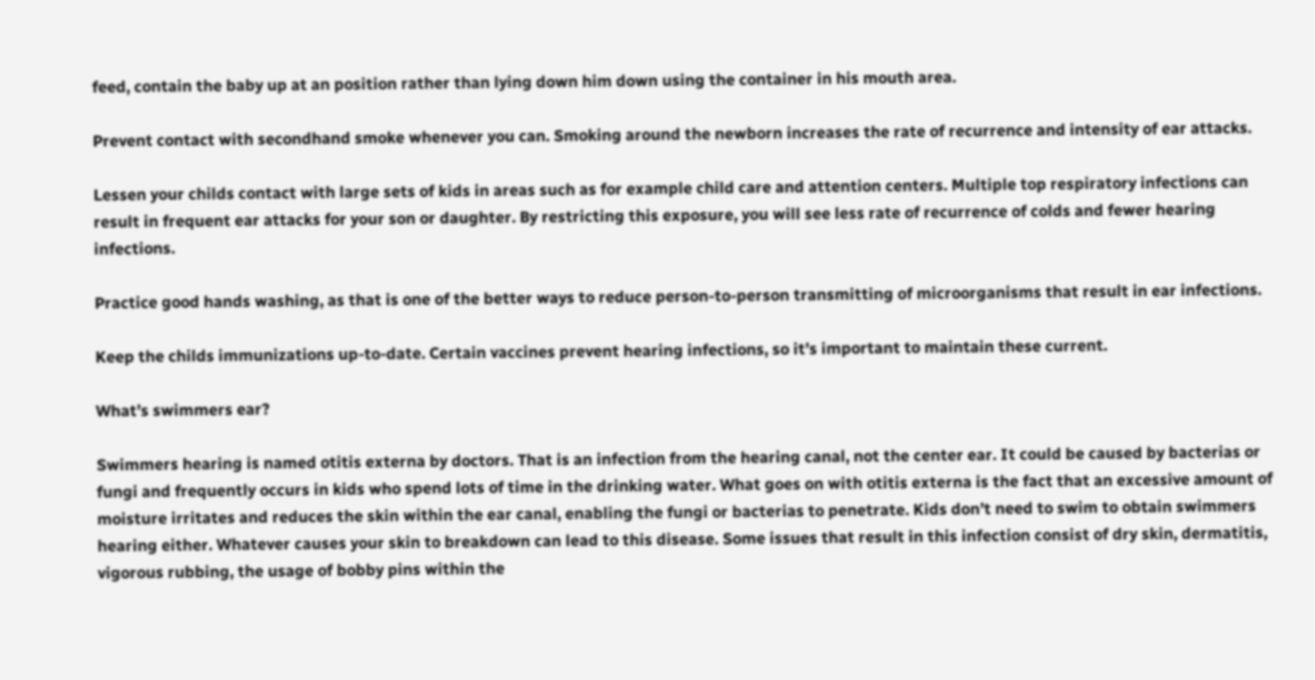feed, contain the baby up at an position rather than lying down him down using the container in his mouth area.

Prevent contact with secondhand smoke whenever you can. Smoking around the newborn increases the rate of recurrence and intensity of ear attacks.

Lessen your childs contact with large sets of kids in areas such as for example child care and attention centers. Multiple top respiratory infections can result in frequent ear attacks for your son or daughter. By restricting this exposure, you will see less rate of recurrence of colds and fewer hearing infections.

Practice good hands washing, as that is one of the better ways to reduce person-to-person transmitting of microorganisms that result in ear infections.

Keep the childs immunizations up-to-date. Certain vaccines prevent hearing infections, so it’s important to maintain these current.

What’s swimmers ear?

Swimmers hearing is named otitis externa by doctors. That is an infection from the hearing canal, not the center ear. It could be caused by bacterias or fungi and frequently occurs in kids who spend lots of time in the drinking water. What goes on with otitis externa is the fact that an excessive amount of moisture irritates and reduces the skin within the ear canal, enabling the fungi or bacterias to penetrate. Kids don’t need to swim to obtain swimmers hearing either. Whatever causes your skin to breakdown can lead to this disease. Some issues that result in this infection consist of dry skin, dermatitis, vigorous rubbing, the usage of bobby pins within the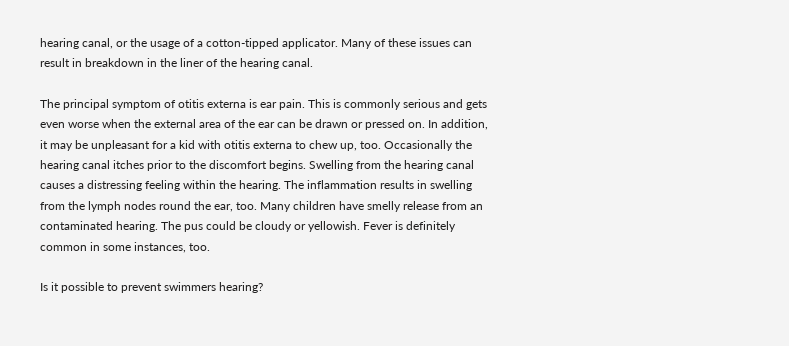hearing canal, or the usage of a cotton-tipped applicator. Many of these issues can result in breakdown in the liner of the hearing canal.

The principal symptom of otitis externa is ear pain. This is commonly serious and gets even worse when the external area of the ear can be drawn or pressed on. In addition, it may be unpleasant for a kid with otitis externa to chew up, too. Occasionally the hearing canal itches prior to the discomfort begins. Swelling from the hearing canal causes a distressing feeling within the hearing. The inflammation results in swelling from the lymph nodes round the ear, too. Many children have smelly release from an contaminated hearing. The pus could be cloudy or yellowish. Fever is definitely common in some instances, too.

Is it possible to prevent swimmers hearing?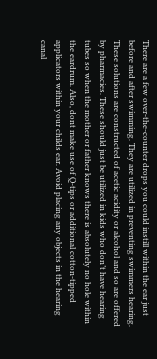There are a few over-the-counter drops you could instill within the ear just before and after swimming. They are utilized in preventing swimmers hearing. These solutions are constructed of acetic acidity or alcohol and so are offered by pharmacies. These should just be utilized in kids who don’t have hearing tubes so when the mother or father knows there is absolutely no hole within the eardrum. Also, dont make use of Q-tips or additional cotton-tipped applicators within your childs ear. Avoid placing any objects in the hearing canal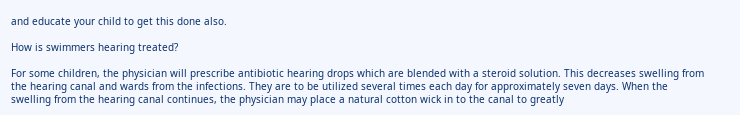and educate your child to get this done also.

How is swimmers hearing treated?

For some children, the physician will prescribe antibiotic hearing drops which are blended with a steroid solution. This decreases swelling from the hearing canal and wards from the infections. They are to be utilized several times each day for approximately seven days. When the swelling from the hearing canal continues, the physician may place a natural cotton wick in to the canal to greatly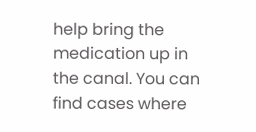help bring the medication up in the canal. You can find cases where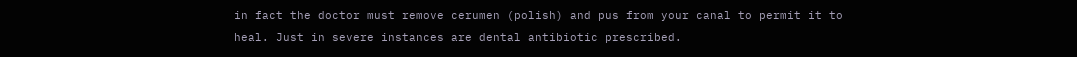in fact the doctor must remove cerumen (polish) and pus from your canal to permit it to heal. Just in severe instances are dental antibiotic prescribed.